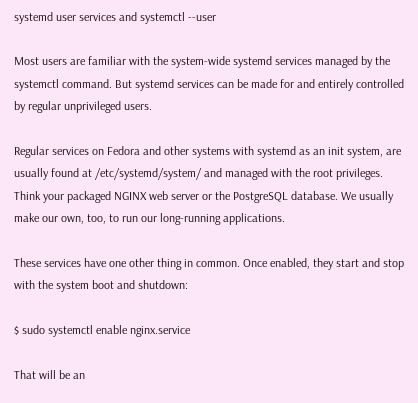systemd user services and systemctl --user

Most users are familiar with the system-wide systemd services managed by the systemctl command. But systemd services can be made for and entirely controlled by regular unprivileged users.

Regular services on Fedora and other systems with systemd as an init system, are usually found at /etc/systemd/system/ and managed with the root privileges. Think your packaged NGINX web server or the PostgreSQL database. We usually make our own, too, to run our long-running applications.

These services have one other thing in common. Once enabled, they start and stop with the system boot and shutdown:

$ sudo systemctl enable nginx.service

That will be an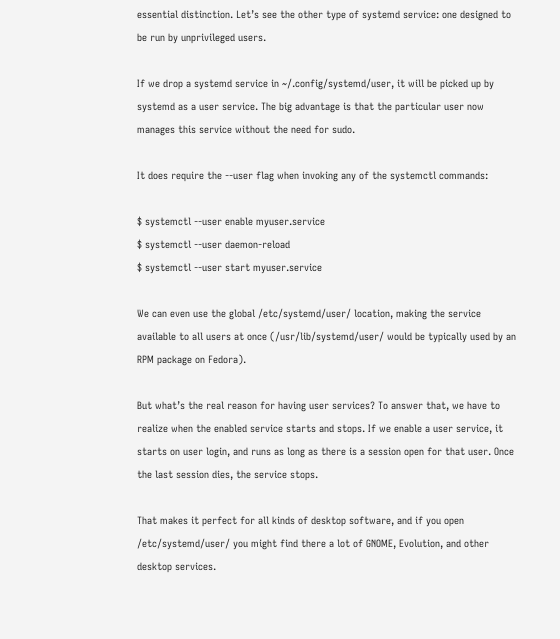essential distinction. Let’s see the other type of systemd service: one designed to be run by unprivileged users.

If we drop a systemd service in ~/.config/systemd/user, it will be picked up by systemd as a user service. The big advantage is that the particular user now manages this service without the need for sudo.

It does require the --user flag when invoking any of the systemctl commands:

$ systemctl --user enable myuser.service
$ systemctl --user daemon-reload
$ systemctl --user start myuser.service

We can even use the global /etc/systemd/user/ location, making the service available to all users at once (/usr/lib/systemd/user/ would be typically used by an RPM package on Fedora).

But what’s the real reason for having user services? To answer that, we have to realize when the enabled service starts and stops. If we enable a user service, it starts on user login, and runs as long as there is a session open for that user. Once the last session dies, the service stops.

That makes it perfect for all kinds of desktop software, and if you open /etc/systemd/user/ you might find there a lot of GNOME, Evolution, and other desktop services.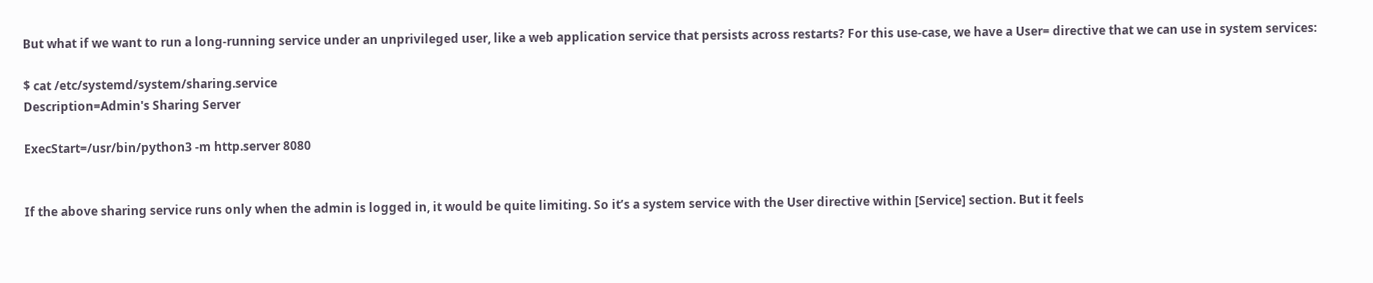But what if we want to run a long-running service under an unprivileged user, like a web application service that persists across restarts? For this use-case, we have a User= directive that we can use in system services:

$ cat /etc/systemd/system/sharing.service
Description=Admin's Sharing Server

ExecStart=/usr/bin/python3 -m http.server 8080


If the above sharing service runs only when the admin is logged in, it would be quite limiting. So it’s a system service with the User directive within [Service] section. But it feels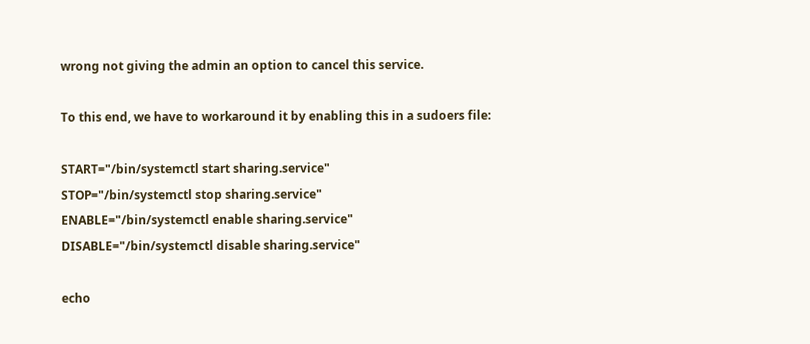wrong not giving the admin an option to cancel this service.

To this end, we have to workaround it by enabling this in a sudoers file:

START="/bin/systemctl start sharing.service"
STOP="/bin/systemctl stop sharing.service"
ENABLE="/bin/systemctl enable sharing.service"
DISABLE="/bin/systemctl disable sharing.service"

echo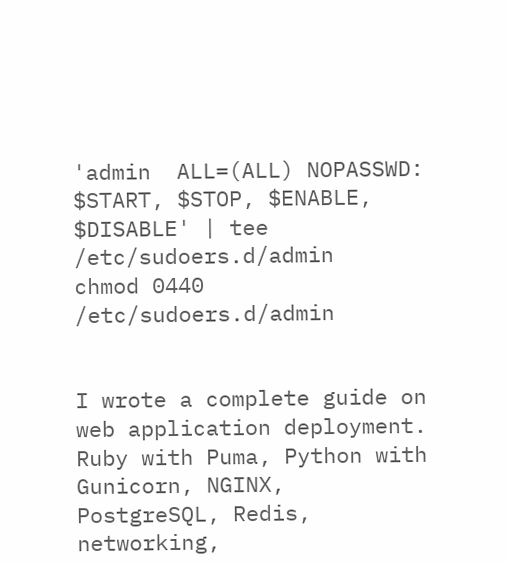'admin  ALL=(ALL) NOPASSWD: $START, $STOP, $ENABLE, $DISABLE' | tee /etc/sudoers.d/admin
chmod 0440 /etc/sudoers.d/admin


I wrote a complete guide on web application deployment. Ruby with Puma, Python with Gunicorn, NGINX, PostgreSQL, Redis, networking,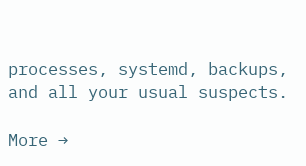processes, systemd, backups, and all your usual suspects.

More →